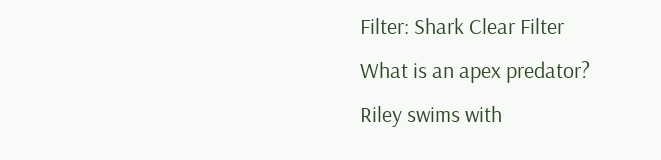Filter: Shark Clear Filter
What is an apex predator?
Riley swims with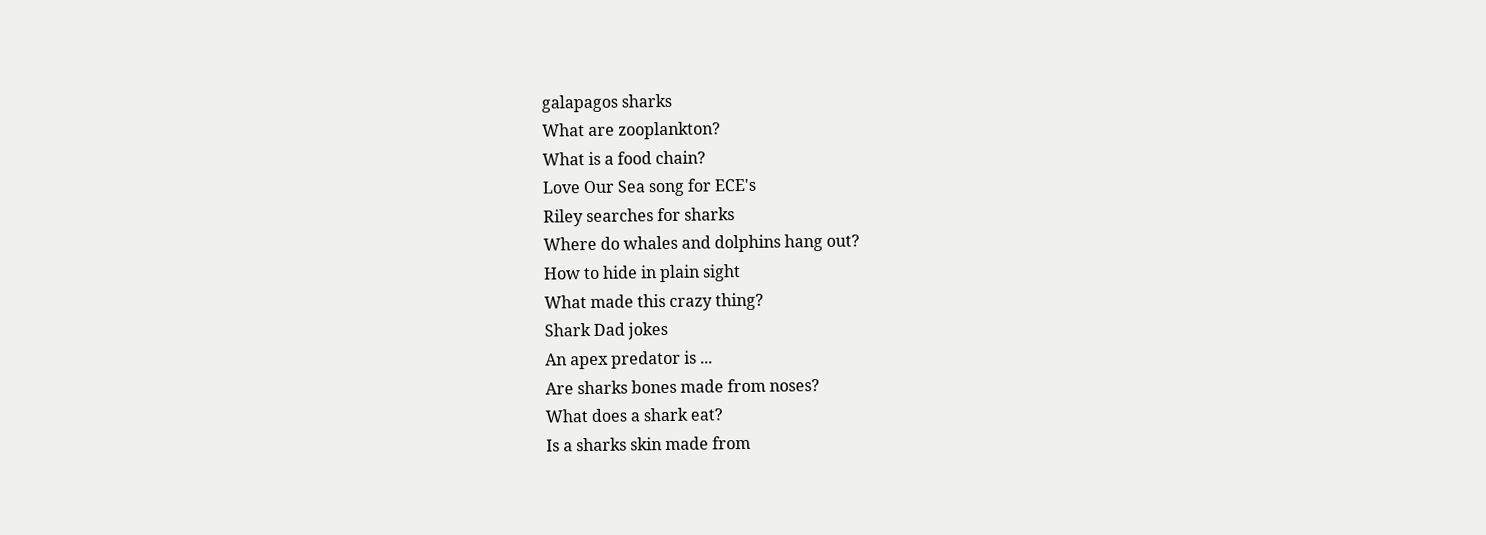galapagos sharks
What are zooplankton?
What is a food chain?
Love Our Sea song for ECE's
Riley searches for sharks
Where do whales and dolphins hang out?
How to hide in plain sight
What made this crazy thing?
Shark Dad jokes
An apex predator is ...
Are sharks bones made from noses?
What does a shark eat?
Is a sharks skin made from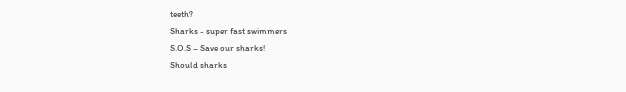teeth?
Sharks - super fast swimmers
S.O.S – Save our sharks!
Should sharks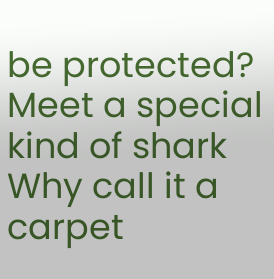be protected?
Meet a special kind of shark
Why call it a carpet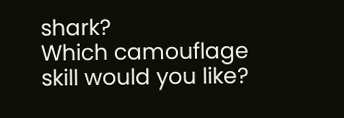shark?
Which camouflage skill would you like?